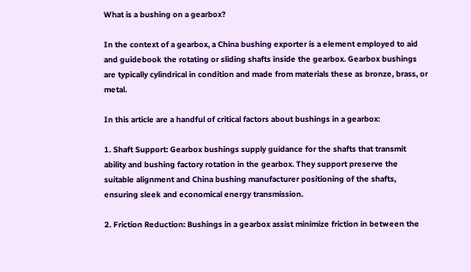What is a bushing on a gearbox?

In the context of a gearbox, a China bushing exporter is a element employed to aid and guidebook the rotating or sliding shafts inside the gearbox. Gearbox bushings are typically cylindrical in condition and made from materials these as bronze, brass, or metal.

In this article are a handful of critical factors about bushings in a gearbox:

1. Shaft Support: Gearbox bushings supply guidance for the shafts that transmit ability and bushing factory rotation in the gearbox. They support preserve the suitable alignment and China bushing manufacturer positioning of the shafts, ensuring sleek and economical energy transmission.

2. Friction Reduction: Bushings in a gearbox assist minimize friction in between the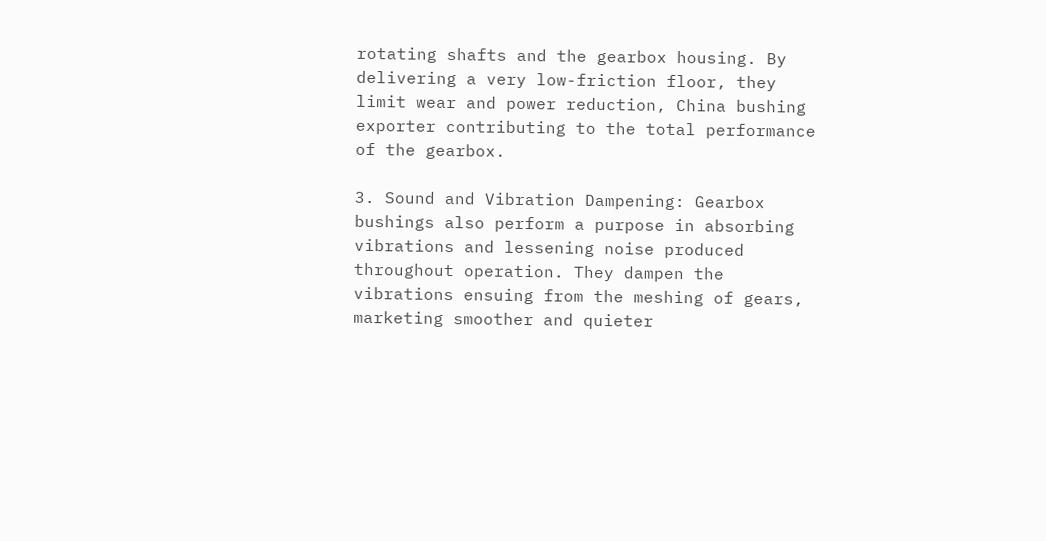rotating shafts and the gearbox housing. By delivering a very low-friction floor, they limit wear and power reduction, China bushing exporter contributing to the total performance of the gearbox.

3. Sound and Vibration Dampening: Gearbox bushings also perform a purpose in absorbing vibrations and lessening noise produced throughout operation. They dampen the vibrations ensuing from the meshing of gears, marketing smoother and quieter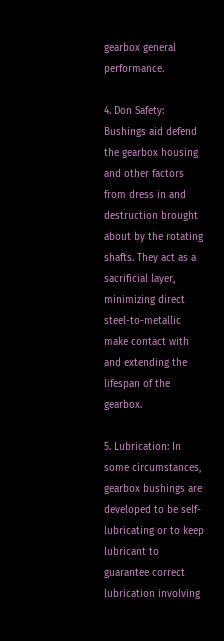gearbox general performance.

4. Don Safety: Bushings aid defend the gearbox housing and other factors from dress in and destruction brought about by the rotating shafts. They act as a sacrificial layer, minimizing direct steel-to-metallic make contact with and extending the lifespan of the gearbox.

5. Lubrication: In some circumstances, gearbox bushings are developed to be self-lubricating or to keep lubricant to guarantee correct lubrication involving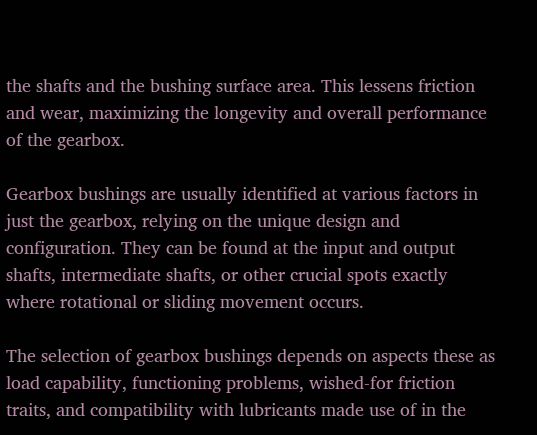the shafts and the bushing surface area. This lessens friction and wear, maximizing the longevity and overall performance of the gearbox.

Gearbox bushings are usually identified at various factors in just the gearbox, relying on the unique design and configuration. They can be found at the input and output shafts, intermediate shafts, or other crucial spots exactly where rotational or sliding movement occurs.

The selection of gearbox bushings depends on aspects these as load capability, functioning problems, wished-for friction traits, and compatibility with lubricants made use of in the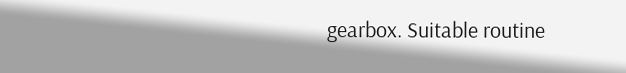gearbox. Suitable routine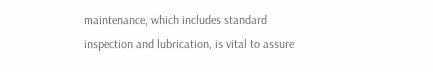maintenance, which includes standard inspection and lubrication, is vital to assure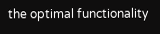the optimal functionality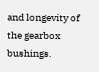and longevity of the gearbox bushings.